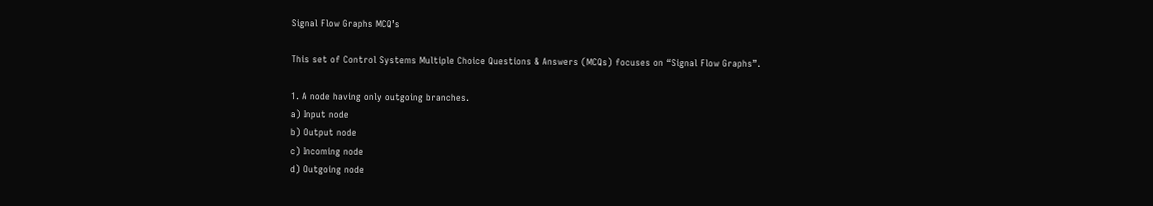Signal Flow Graphs MCQ’s

This set of Control Systems Multiple Choice Questions & Answers (MCQs) focuses on “Signal Flow Graphs”.

1. A node having only outgoing branches.
a) Input node
b) Output node
c) Incoming node
d) Outgoing node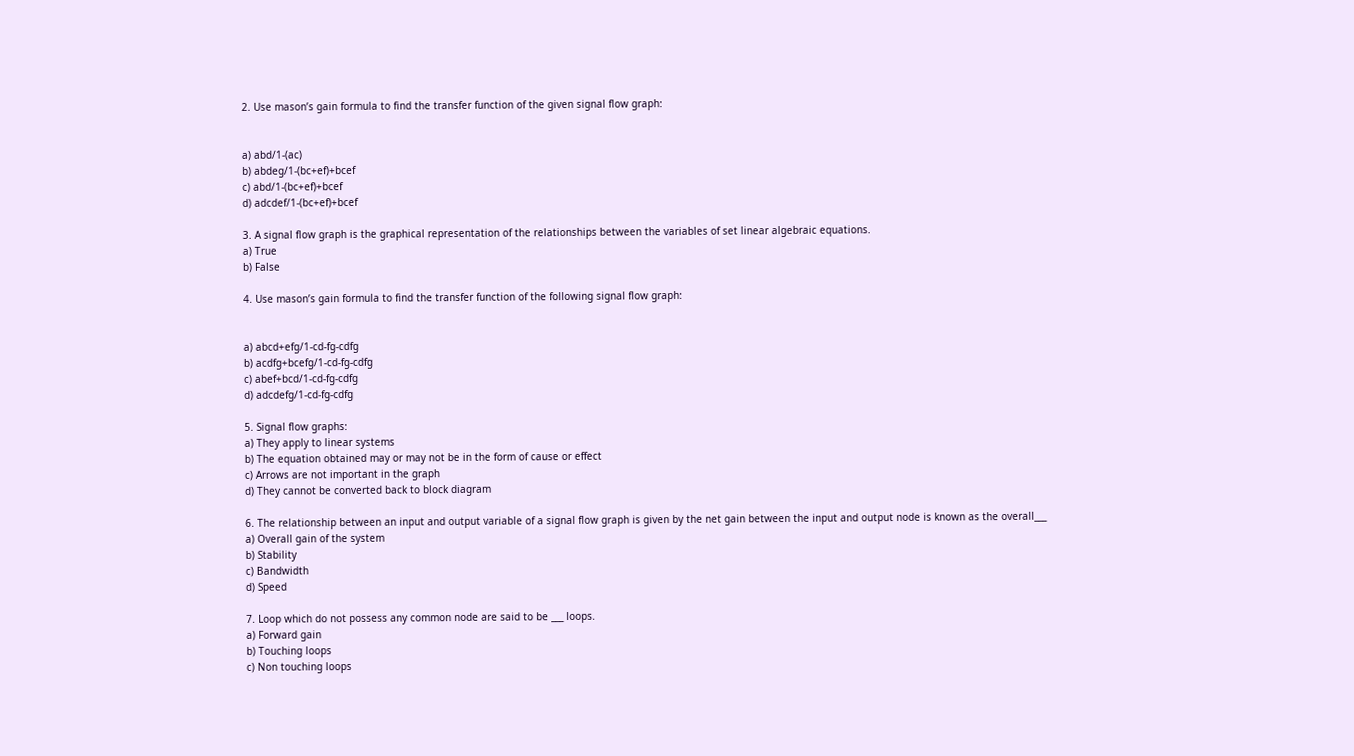2. Use mason’s gain formula to find the transfer function of the given signal flow graph:


a) abd/1-(ac)
b) abdeg/1-(bc+ef)+bcef
c) abd/1-(bc+ef)+bcef
d) adcdef/1-(bc+ef)+bcef

3. A signal flow graph is the graphical representation of the relationships between the variables of set linear algebraic equations.
a) True
b) False

4. Use mason’s gain formula to find the transfer function of the following signal flow graph:


a) abcd+efg/1-cd-fg-cdfg
b) acdfg+bcefg/1-cd-fg-cdfg
c) abef+bcd/1-cd-fg-cdfg
d) adcdefg/1-cd-fg-cdfg

5. Signal flow graphs:
a) They apply to linear systems
b) The equation obtained may or may not be in the form of cause or effect
c) Arrows are not important in the graph
d) They cannot be converted back to block diagram

6. The relationship between an input and output variable of a signal flow graph is given by the net gain between the input and output node is known as the overall___
a) Overall gain of the system
b) Stability
c) Bandwidth
d) Speed

7. Loop which do not possess any common node are said to be ___ loops.
a) Forward gain
b) Touching loops
c) Non touching loops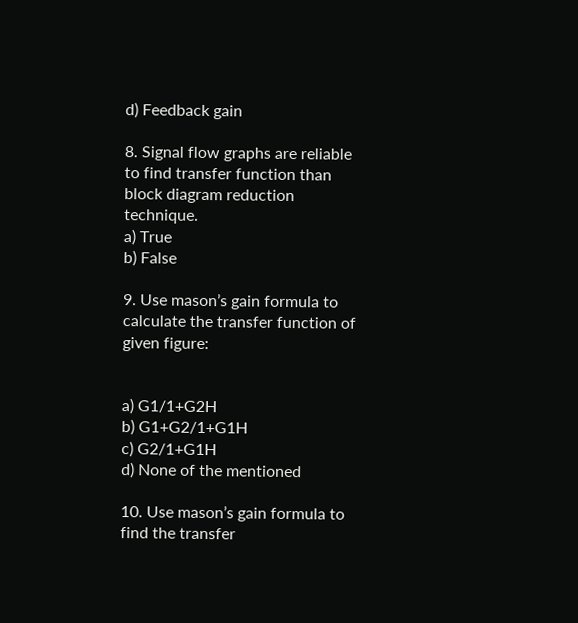d) Feedback gain

8. Signal flow graphs are reliable to find transfer function than block diagram reduction technique.
a) True
b) False

9. Use mason’s gain formula to calculate the transfer function of given figure:


a) G1/1+G2H
b) G1+G2/1+G1H
c) G2/1+G1H
d) None of the mentioned

10. Use mason’s gain formula to find the transfer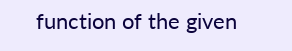function of the given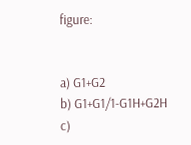figure:


a) G1+G2
b) G1+G1/1-G1H+G2H
c)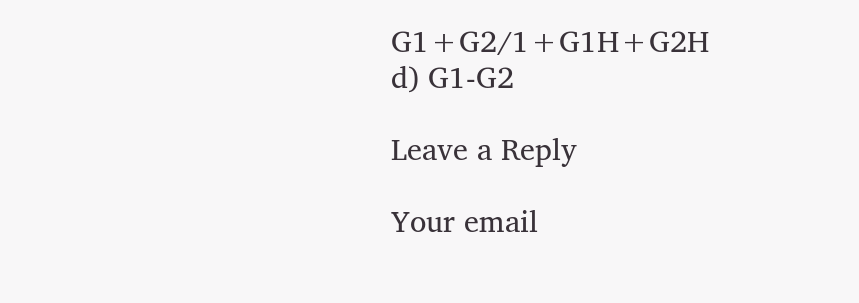G1+G2/1+G1H+G2H
d) G1-G2

Leave a Reply

Your email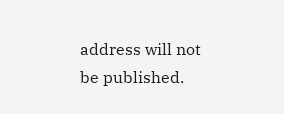address will not be published.